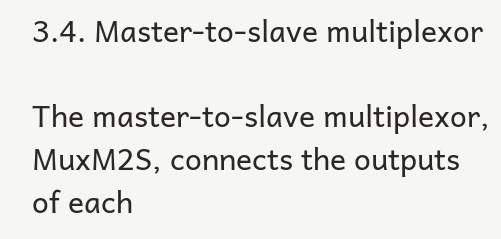3.4. Master-to-slave multiplexor

The master-to-slave multiplexor, MuxM2S, connects the outputs of each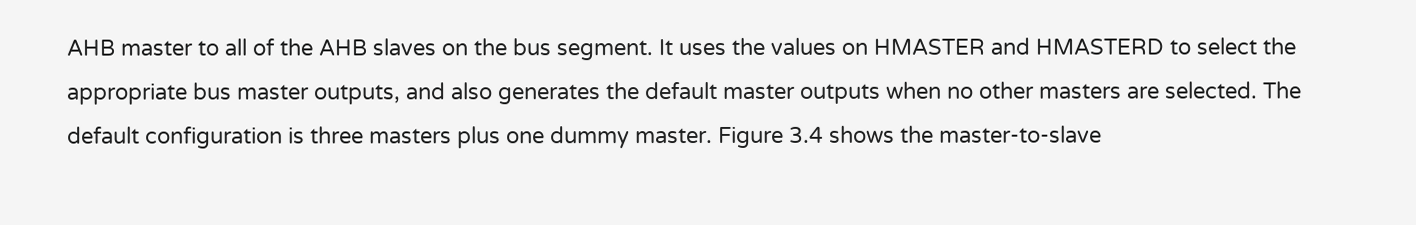AHB master to all of the AHB slaves on the bus segment. It uses the values on HMASTER and HMASTERD to select the appropriate bus master outputs, and also generates the default master outputs when no other masters are selected. The default configuration is three masters plus one dummy master. Figure 3.4 shows the master-to-slave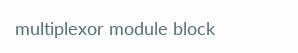multiplexor module block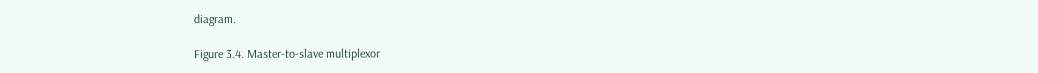diagram.

Figure 3.4. Master-to-slave multiplexor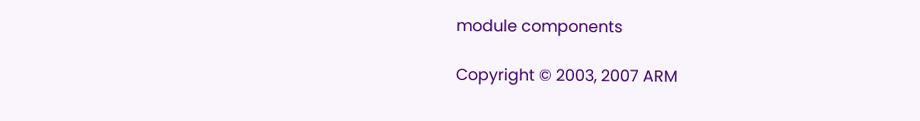module components

Copyright © 2003, 2007 ARM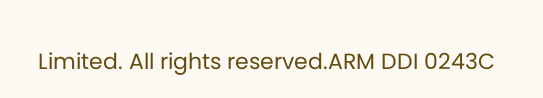Limited. All rights reserved.ARM DDI 0243C